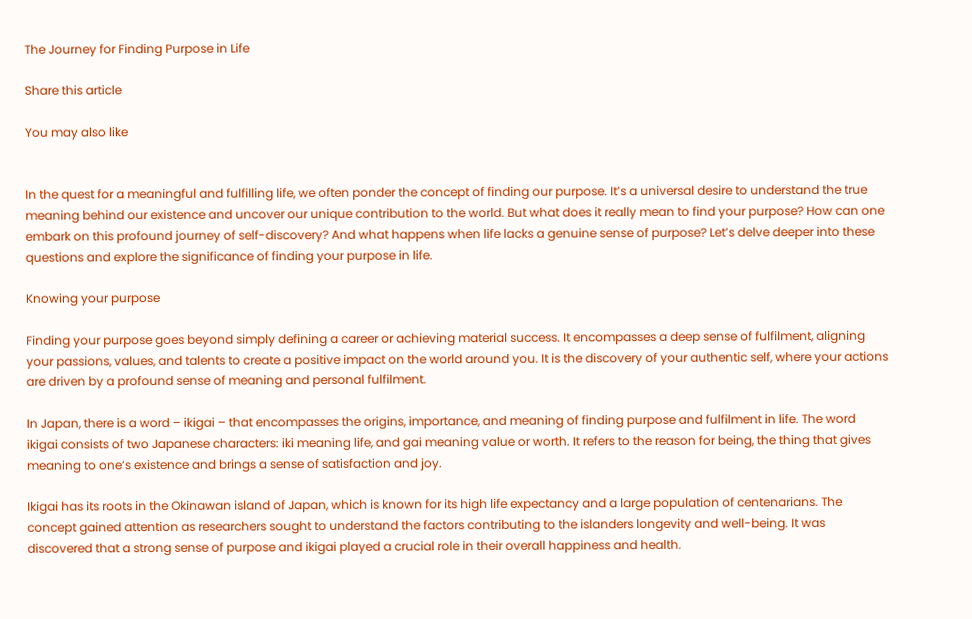The Journey for Finding Purpose in Life

Share this article

You may also like


In the quest for a meaningful and fulfilling life, we often ponder the concept of finding our purpose. It’s a universal desire to understand the true meaning behind our existence and uncover our unique contribution to the world. But what does it really mean to find your purpose? How can one embark on this profound journey of self-discovery? And what happens when life lacks a genuine sense of purpose? Let’s delve deeper into these questions and explore the significance of finding your purpose in life.

Knowing your purpose

Finding your purpose goes beyond simply defining a career or achieving material success. It encompasses a deep sense of fulfilment, aligning your passions, values, and talents to create a positive impact on the world around you. It is the discovery of your authentic self, where your actions are driven by a profound sense of meaning and personal fulfilment.

In Japan, there is a word – ikigai – that encompasses the origins, importance, and meaning of finding purpose and fulfilment in life. The word ikigai consists of two Japanese characters: iki meaning life, and gai meaning value or worth. It refers to the reason for being, the thing that gives meaning to one’s existence and brings a sense of satisfaction and joy.

Ikigai has its roots in the Okinawan island of Japan, which is known for its high life expectancy and a large population of centenarians. The concept gained attention as researchers sought to understand the factors contributing to the islanders longevity and well-being. It was discovered that a strong sense of purpose and ikigai played a crucial role in their overall happiness and health.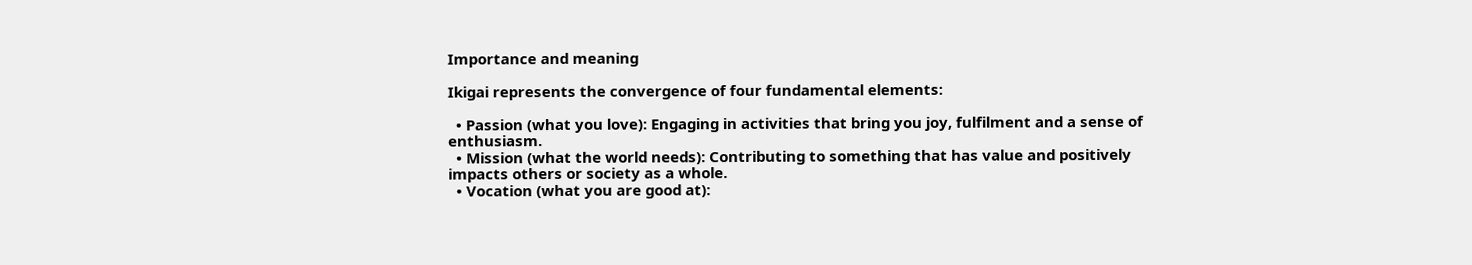Importance and meaning

Ikigai represents the convergence of four fundamental elements:

  • Passion (what you love): Engaging in activities that bring you joy, fulfilment and a sense of enthusiasm.
  • Mission (what the world needs): Contributing to something that has value and positively impacts others or society as a whole.
  • Vocation (what you are good at):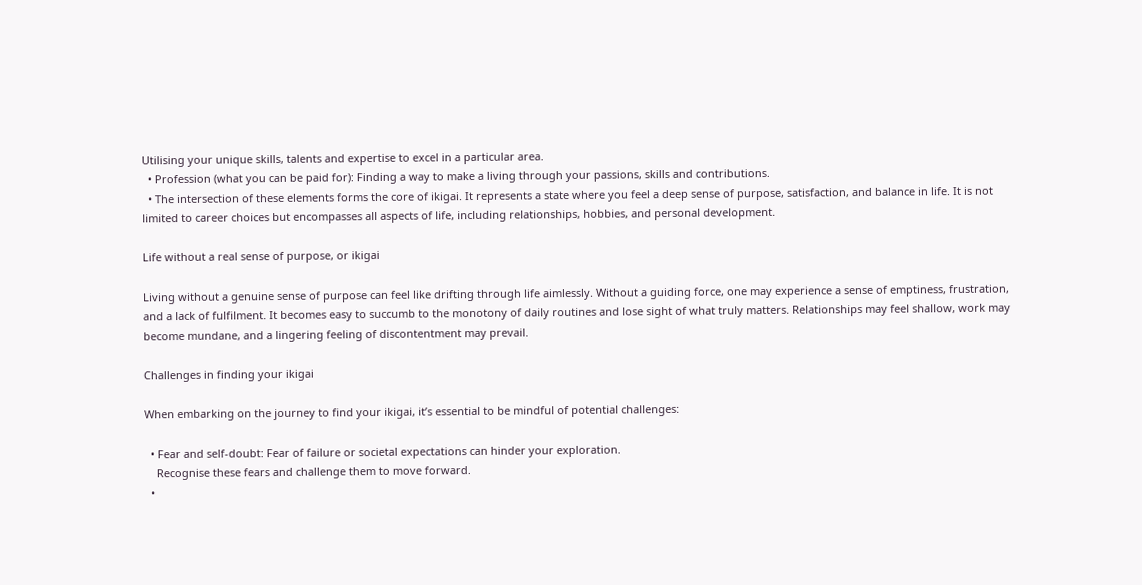Utilising your unique skills, talents and expertise to excel in a particular area.
  • Profession (what you can be paid for): Finding a way to make a living through your passions, skills and contributions.
  • The intersection of these elements forms the core of ikigai. It represents a state where you feel a deep sense of purpose, satisfaction, and balance in life. It is not limited to career choices but encompasses all aspects of life, including relationships, hobbies, and personal development.

Life without a real sense of purpose, or ikigai

Living without a genuine sense of purpose can feel like drifting through life aimlessly. Without a guiding force, one may experience a sense of emptiness, frustration, and a lack of fulfilment. It becomes easy to succumb to the monotony of daily routines and lose sight of what truly matters. Relationships may feel shallow, work may become mundane, and a lingering feeling of discontentment may prevail.

Challenges in finding your ikigai

When embarking on the journey to find your ikigai, it’s essential to be mindful of potential challenges:

  • Fear and self-doubt: Fear of failure or societal expectations can hinder your exploration.
    Recognise these fears and challenge them to move forward.
  •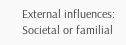External influences: Societal or familial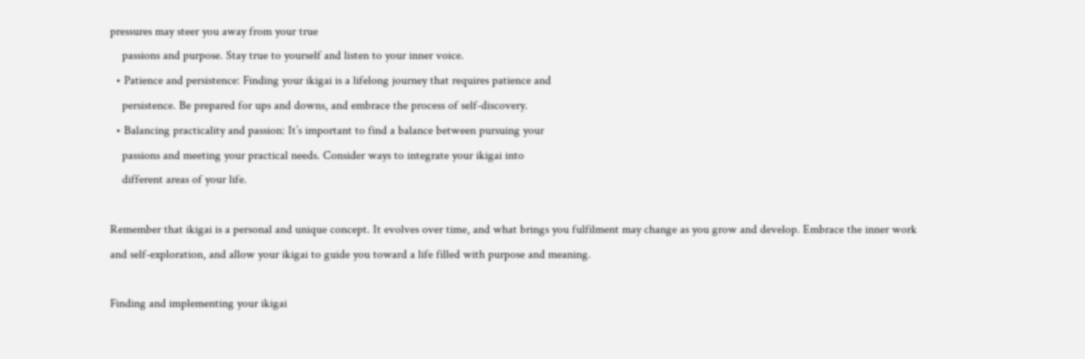pressures may steer you away from your true
    passions and purpose. Stay true to yourself and listen to your inner voice.
  • Patience and persistence: Finding your ikigai is a lifelong journey that requires patience and
    persistence. Be prepared for ups and downs, and embrace the process of self-discovery.
  • Balancing practicality and passion: It’s important to find a balance between pursuing your
    passions and meeting your practical needs. Consider ways to integrate your ikigai into
    different areas of your life.

Remember that ikigai is a personal and unique concept. It evolves over time, and what brings you fulfilment may change as you grow and develop. Embrace the inner work and self-exploration, and allow your ikigai to guide you toward a life filled with purpose and meaning.

Finding and implementing your ikigai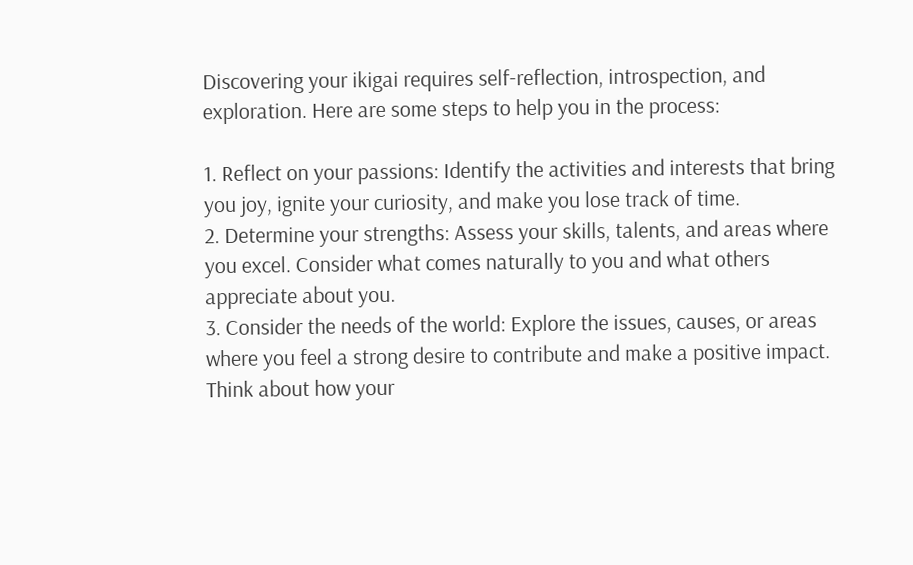Discovering your ikigai requires self-reflection, introspection, and exploration. Here are some steps to help you in the process:

1. Reflect on your passions: Identify the activities and interests that bring you joy, ignite your curiosity, and make you lose track of time.
2. Determine your strengths: Assess your skills, talents, and areas where you excel. Consider what comes naturally to you and what others appreciate about you.
3. Consider the needs of the world: Explore the issues, causes, or areas where you feel a strong desire to contribute and make a positive impact. Think about how your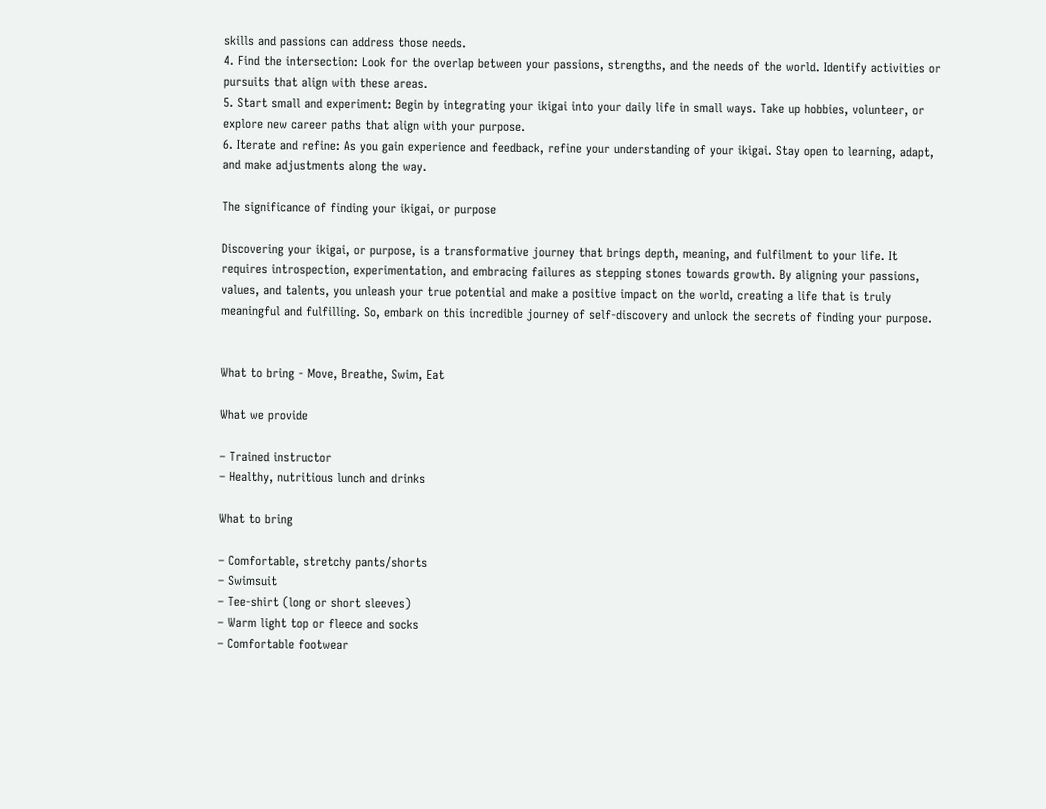skills and passions can address those needs.
4. Find the intersection: Look for the overlap between your passions, strengths, and the needs of the world. Identify activities or pursuits that align with these areas.
5. Start small and experiment: Begin by integrating your ikigai into your daily life in small ways. Take up hobbies, volunteer, or explore new career paths that align with your purpose.
6. Iterate and refine: As you gain experience and feedback, refine your understanding of your ikigai. Stay open to learning, adapt, and make adjustments along the way.

The significance of finding your ikigai, or purpose

Discovering your ikigai, or purpose, is a transformative journey that brings depth, meaning, and fulfilment to your life. It requires introspection, experimentation, and embracing failures as stepping stones towards growth. By aligning your passions, values, and talents, you unleash your true potential and make a positive impact on the world, creating a life that is truly meaningful and fulfilling. So, embark on this incredible journey of self-discovery and unlock the secrets of finding your purpose.


What to bring - Move, Breathe, Swim, Eat

What we provide

– Trained instructor
– Healthy, nutritious lunch and drinks

What to bring

– Comfortable, stretchy pants/shorts
– Swimsuit
– Tee-shirt (long or short sleeves)
– Warm light top or fleece and socks
– Comfortable footwear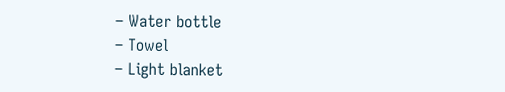– Water bottle
– Towel
– Light blanket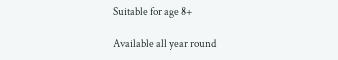Suitable for age 8+

Available all year round